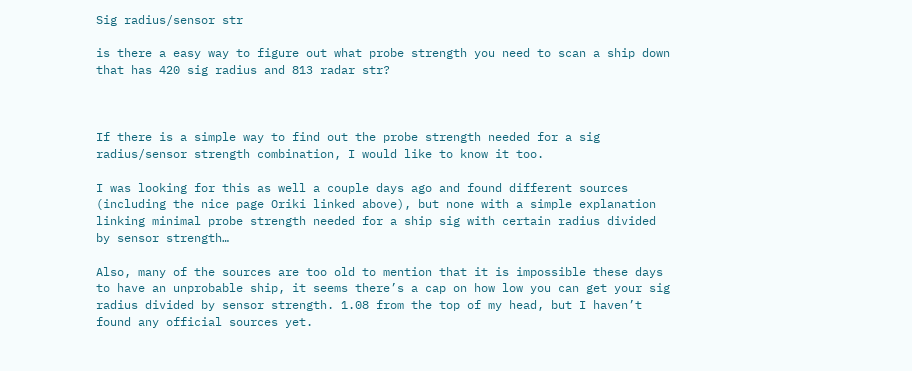Sig radius/sensor str

is there a easy way to figure out what probe strength you need to scan a ship down that has 420 sig radius and 813 radar str?



If there is a simple way to find out the probe strength needed for a sig radius/sensor strength combination, I would like to know it too.

I was looking for this as well a couple days ago and found different sources (including the nice page Oriki linked above), but none with a simple explanation linking minimal probe strength needed for a ship sig with certain radius divided by sensor strength…

Also, many of the sources are too old to mention that it is impossible these days to have an unprobable ship, it seems there’s a cap on how low you can get your sig radius divided by sensor strength. 1.08 from the top of my head, but I haven’t found any official sources yet.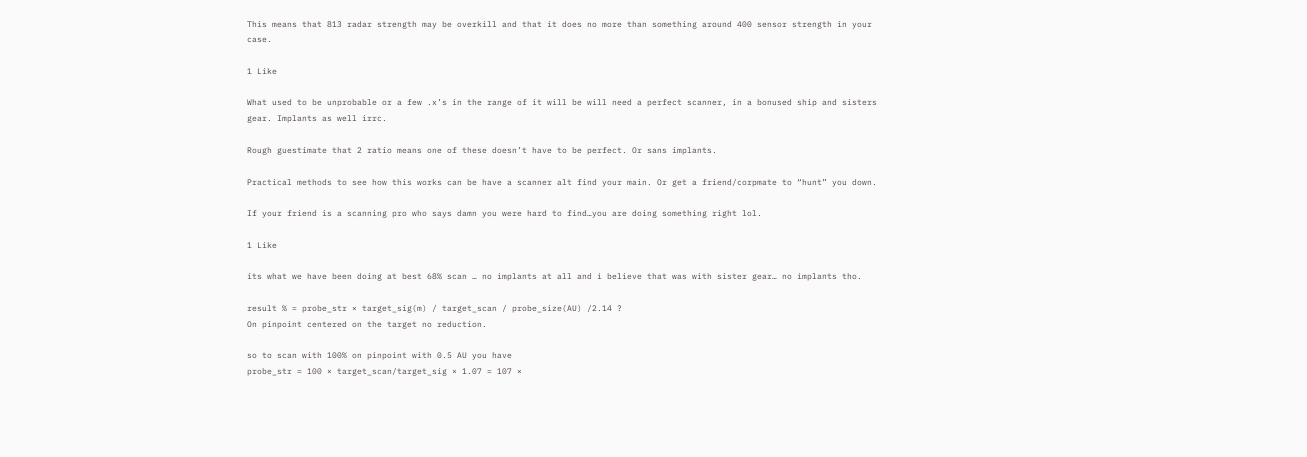This means that 813 radar strength may be overkill and that it does no more than something around 400 sensor strength in your case.

1 Like

What used to be unprobable or a few .x’s in the range of it will be will need a perfect scanner, in a bonused ship and sisters gear. Implants as well irrc.

Rough guestimate that 2 ratio means one of these doesn’t have to be perfect. Or sans implants.

Practical methods to see how this works can be have a scanner alt find your main. Or get a friend/corpmate to “hunt” you down.

If your friend is a scanning pro who says damn you were hard to find…you are doing something right lol.

1 Like

its what we have been doing at best 68% scan … no implants at all and i believe that was with sister gear… no implants tho.

result % = probe_str × target_sig(m) / target_scan / probe_size(AU) /2.14 ?
On pinpoint centered on the target no reduction.

so to scan with 100% on pinpoint with 0.5 AU you have
probe_str = 100 × target_scan/target_sig × 1.07 = 107 ×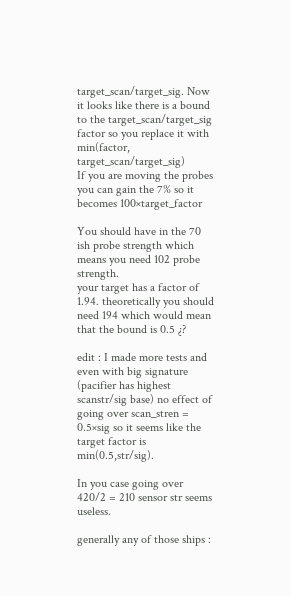target_scan/target_sig. Now it looks like there is a bound to the target_scan/target_sig factor so you replace it with min(factor, target_scan/target_sig)
If you are moving the probes you can gain the 7% so it becomes 100×target_factor

You should have in the 70 ish probe strength which means you need 102 probe strength.
your target has a factor of 1.94. theoretically you should need 194 which would mean that the bound is 0.5 ¿?

edit : I made more tests and even with big signature (pacifier has highest scanstr/sig base) no effect of going over scan_stren = 0.5×sig so it seems like the target factor is min(0.5,str/sig).

In you case going over 420/2 = 210 sensor str seems useless.

generally any of those ships :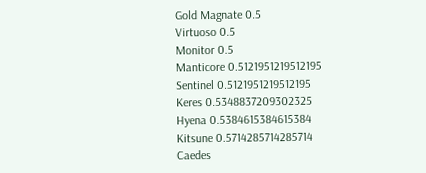Gold Magnate 0.5
Virtuoso 0.5
Monitor 0.5
Manticore 0.5121951219512195
Sentinel 0.5121951219512195
Keres 0.5348837209302325
Hyena 0.5384615384615384
Kitsune 0.5714285714285714
Caedes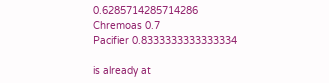0.6285714285714286
Chremoas 0.7
Pacifier 0.8333333333333334

is already at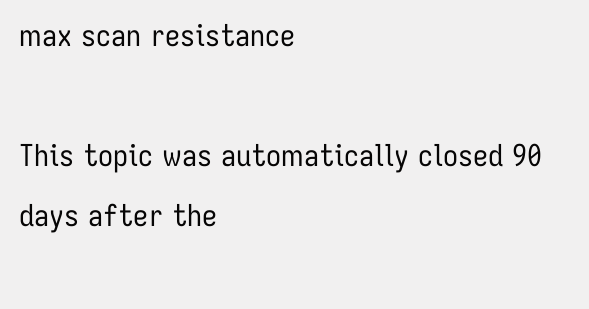max scan resistance

This topic was automatically closed 90 days after the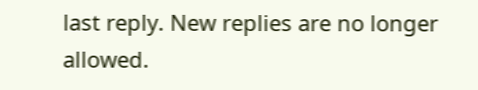last reply. New replies are no longer allowed.